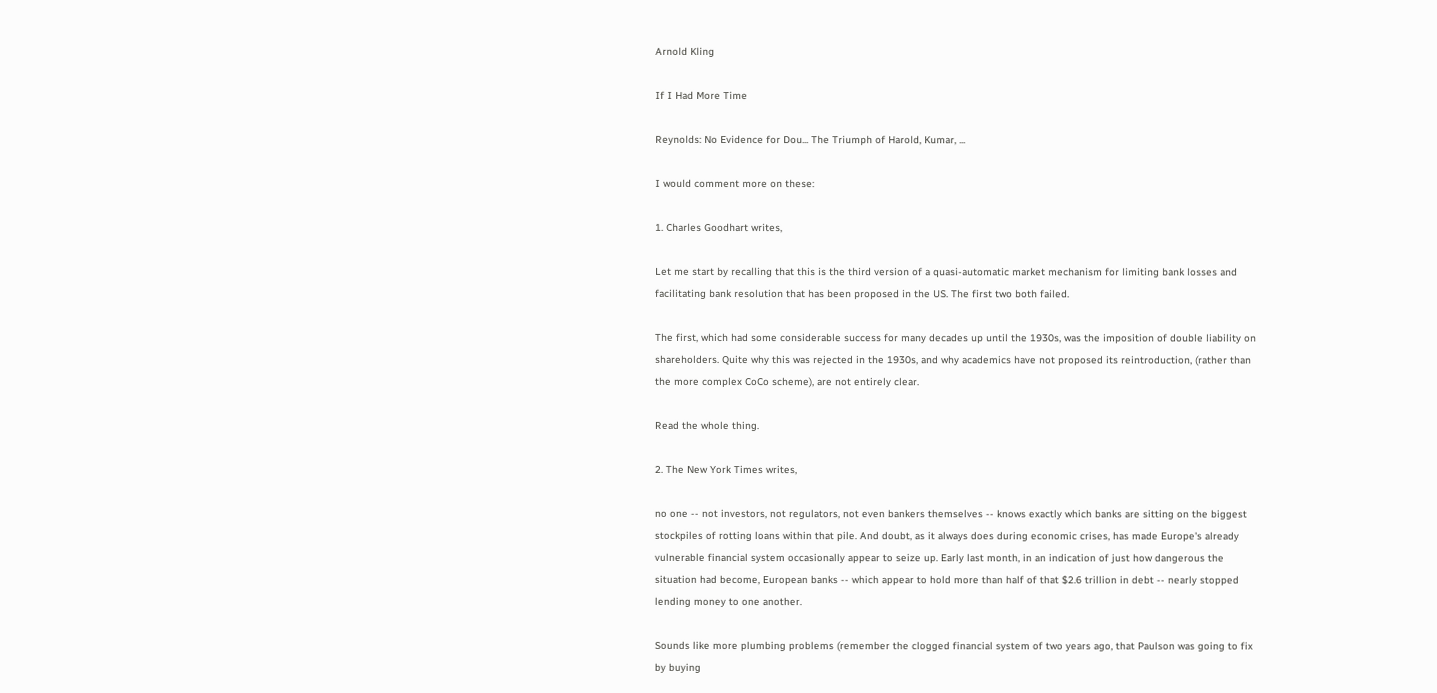Arnold Kling

If I Had More Time

Reynolds: No Evidence for Dou... The Triumph of Harold, Kumar, ...

I would comment more on these:

1. Charles Goodhart writes,

Let me start by recalling that this is the third version of a quasi-automatic market mechanism for limiting bank losses and facilitating bank resolution that has been proposed in the US. The first two both failed.

The first, which had some considerable success for many decades up until the 1930s, was the imposition of double liability on shareholders. Quite why this was rejected in the 1930s, and why academics have not proposed its reintroduction, (rather than the more complex CoCo scheme), are not entirely clear.

Read the whole thing.

2. The New York Times writes,

no one -- not investors, not regulators, not even bankers themselves -- knows exactly which banks are sitting on the biggest stockpiles of rotting loans within that pile. And doubt, as it always does during economic crises, has made Europe's already vulnerable financial system occasionally appear to seize up. Early last month, in an indication of just how dangerous the situation had become, European banks -- which appear to hold more than half of that $2.6 trillion in debt -- nearly stopped lending money to one another.

Sounds like more plumbing problems (remember the clogged financial system of two years ago, that Paulson was going to fix by buying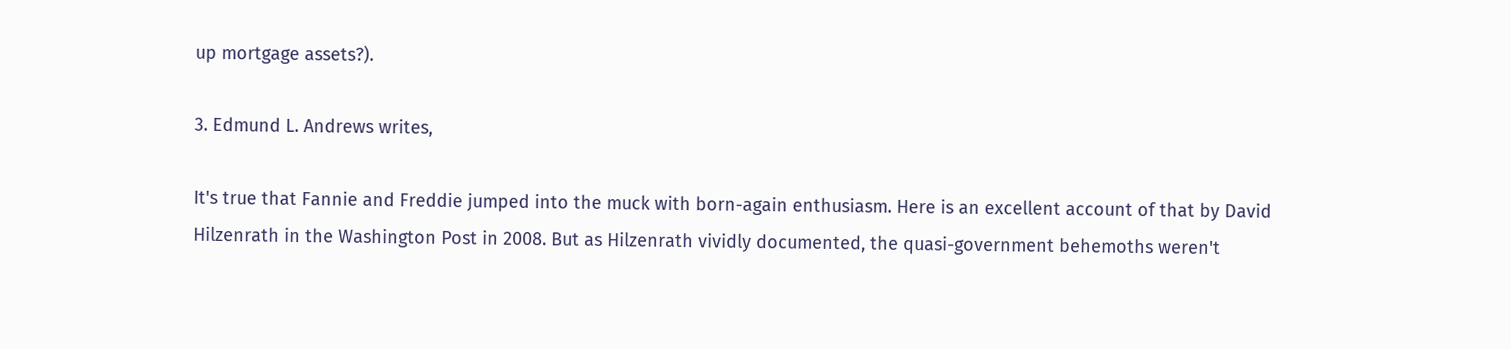up mortgage assets?).

3. Edmund L. Andrews writes,

It's true that Fannie and Freddie jumped into the muck with born-again enthusiasm. Here is an excellent account of that by David Hilzenrath in the Washington Post in 2008. But as Hilzenrath vividly documented, the quasi-government behemoths weren't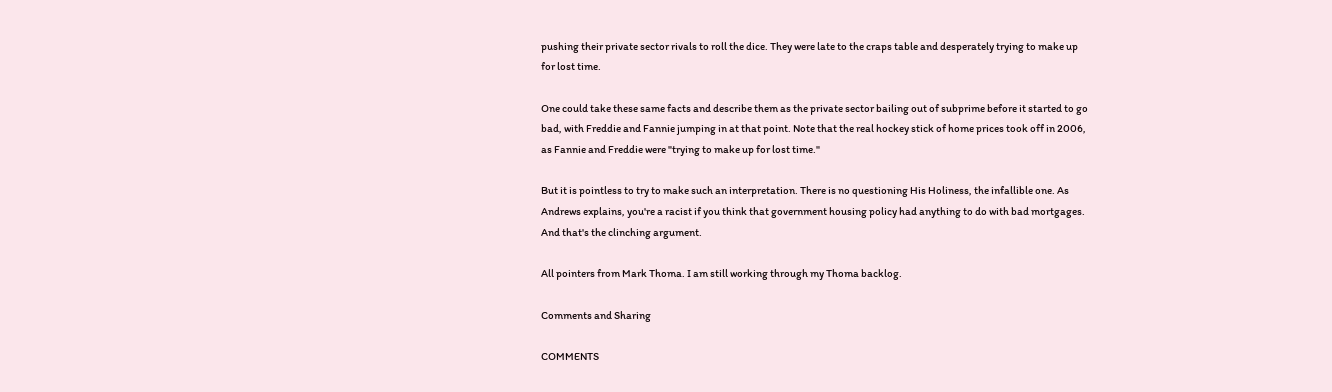pushing their private sector rivals to roll the dice. They were late to the craps table and desperately trying to make up for lost time.

One could take these same facts and describe them as the private sector bailing out of subprime before it started to go bad, with Freddie and Fannie jumping in at that point. Note that the real hockey stick of home prices took off in 2006, as Fannie and Freddie were "trying to make up for lost time."

But it is pointless to try to make such an interpretation. There is no questioning His Holiness, the infallible one. As Andrews explains, you're a racist if you think that government housing policy had anything to do with bad mortgages. And that's the clinching argument.

All pointers from Mark Thoma. I am still working through my Thoma backlog.

Comments and Sharing

COMMENTS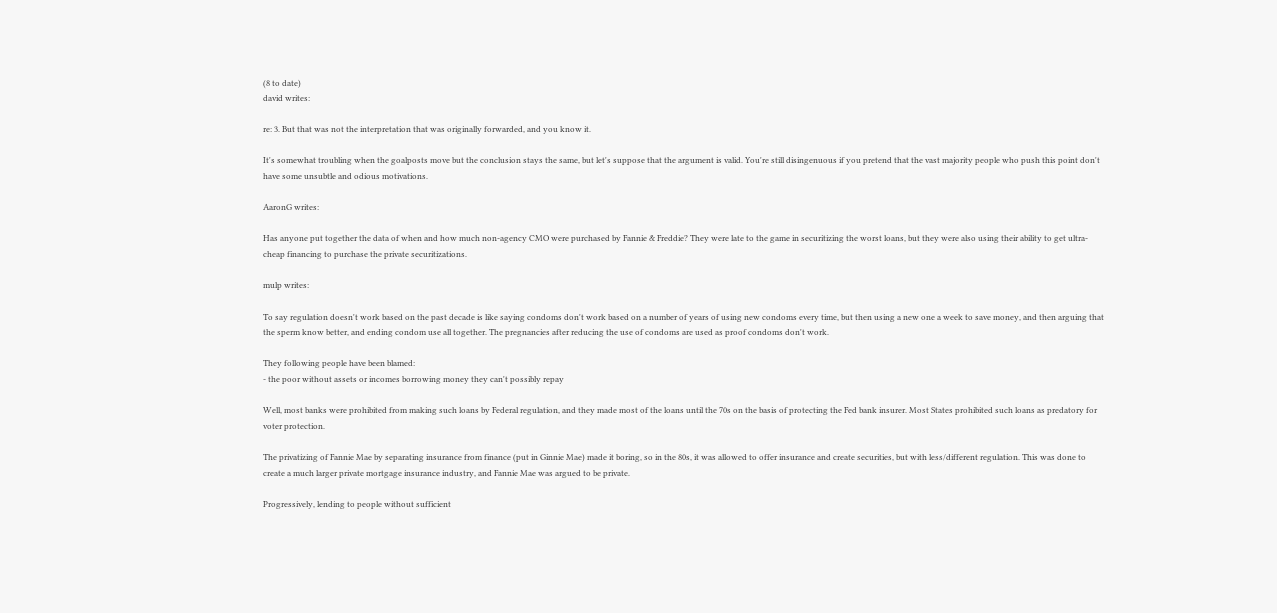(8 to date)
david writes:

re: 3. But that was not the interpretation that was originally forwarded, and you know it.

It's somewhat troubling when the goalposts move but the conclusion stays the same, but let's suppose that the argument is valid. You're still disingenuous if you pretend that the vast majority people who push this point don't have some unsubtle and odious motivations.

AaronG writes:

Has anyone put together the data of when and how much non-agency CMO were purchased by Fannie & Freddie? They were late to the game in securitizing the worst loans, but they were also using their ability to get ultra-cheap financing to purchase the private securitizations.

mulp writes:

To say regulation doesn't work based on the past decade is like saying condoms don't work based on a number of years of using new condoms every time, but then using a new one a week to save money, and then arguing that the sperm know better, and ending condom use all together. The pregnancies after reducing the use of condoms are used as proof condoms don't work.

They following people have been blamed:
- the poor without assets or incomes borrowing money they can't possibly repay

Well, most banks were prohibited from making such loans by Federal regulation, and they made most of the loans until the 70s on the basis of protecting the Fed bank insurer. Most States prohibited such loans as predatory for voter protection.

The privatizing of Fannie Mae by separating insurance from finance (put in Ginnie Mae) made it boring, so in the 80s, it was allowed to offer insurance and create securities, but with less/different regulation. This was done to create a much larger private mortgage insurance industry, and Fannie Mae was argued to be private.

Progressively, lending to people without sufficient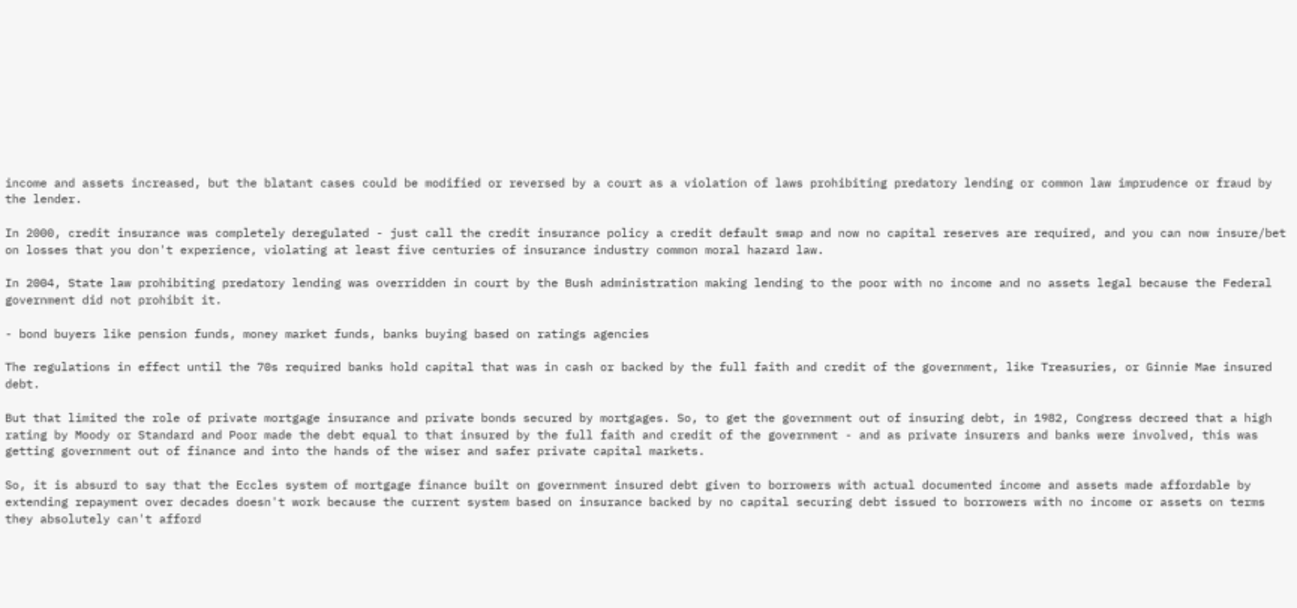income and assets increased, but the blatant cases could be modified or reversed by a court as a violation of laws prohibiting predatory lending or common law imprudence or fraud by the lender.

In 2000, credit insurance was completely deregulated - just call the credit insurance policy a credit default swap and now no capital reserves are required, and you can now insure/bet on losses that you don't experience, violating at least five centuries of insurance industry common moral hazard law.

In 2004, State law prohibiting predatory lending was overridden in court by the Bush administration making lending to the poor with no income and no assets legal because the Federal government did not prohibit it.

- bond buyers like pension funds, money market funds, banks buying based on ratings agencies

The regulations in effect until the 70s required banks hold capital that was in cash or backed by the full faith and credit of the government, like Treasuries, or Ginnie Mae insured debt.

But that limited the role of private mortgage insurance and private bonds secured by mortgages. So, to get the government out of insuring debt, in 1982, Congress decreed that a high rating by Moody or Standard and Poor made the debt equal to that insured by the full faith and credit of the government - and as private insurers and banks were involved, this was getting government out of finance and into the hands of the wiser and safer private capital markets.

So, it is absurd to say that the Eccles system of mortgage finance built on government insured debt given to borrowers with actual documented income and assets made affordable by extending repayment over decades doesn't work because the current system based on insurance backed by no capital securing debt issued to borrowers with no income or assets on terms they absolutely can't afford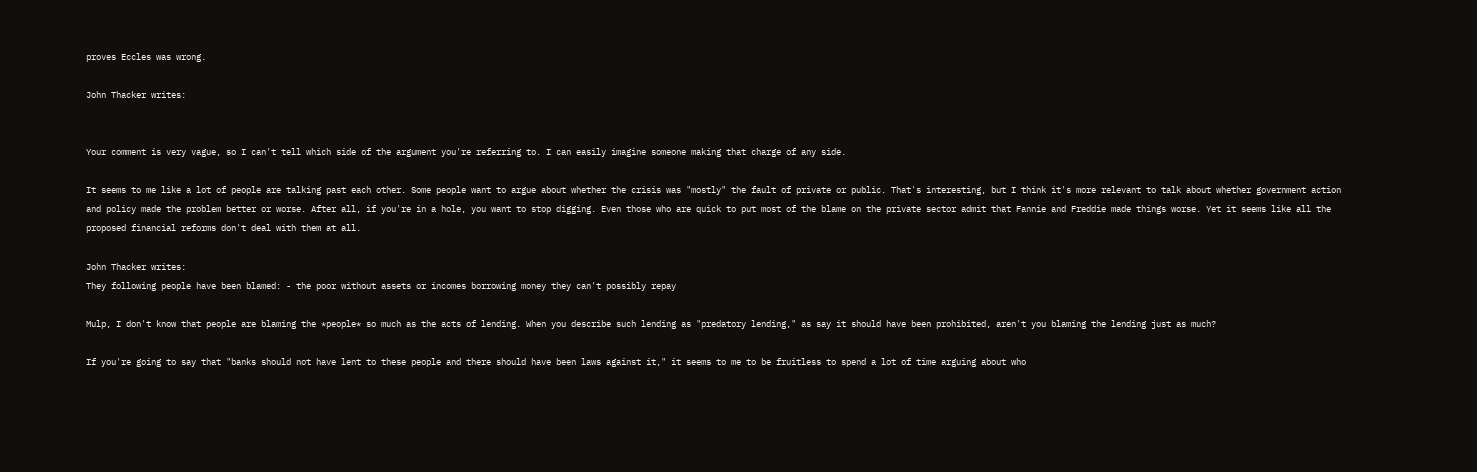proves Eccles was wrong.

John Thacker writes:


Your comment is very vague, so I can't tell which side of the argument you're referring to. I can easily imagine someone making that charge of any side.

It seems to me like a lot of people are talking past each other. Some people want to argue about whether the crisis was "mostly" the fault of private or public. That's interesting, but I think it's more relevant to talk about whether government action and policy made the problem better or worse. After all, if you're in a hole, you want to stop digging. Even those who are quick to put most of the blame on the private sector admit that Fannie and Freddie made things worse. Yet it seems like all the proposed financial reforms don't deal with them at all.

John Thacker writes:
They following people have been blamed: - the poor without assets or incomes borrowing money they can't possibly repay

Mulp, I don't know that people are blaming the *people* so much as the acts of lending. When you describe such lending as "predatory lending," as say it should have been prohibited, aren't you blaming the lending just as much?

If you're going to say that "banks should not have lent to these people and there should have been laws against it," it seems to me to be fruitless to spend a lot of time arguing about who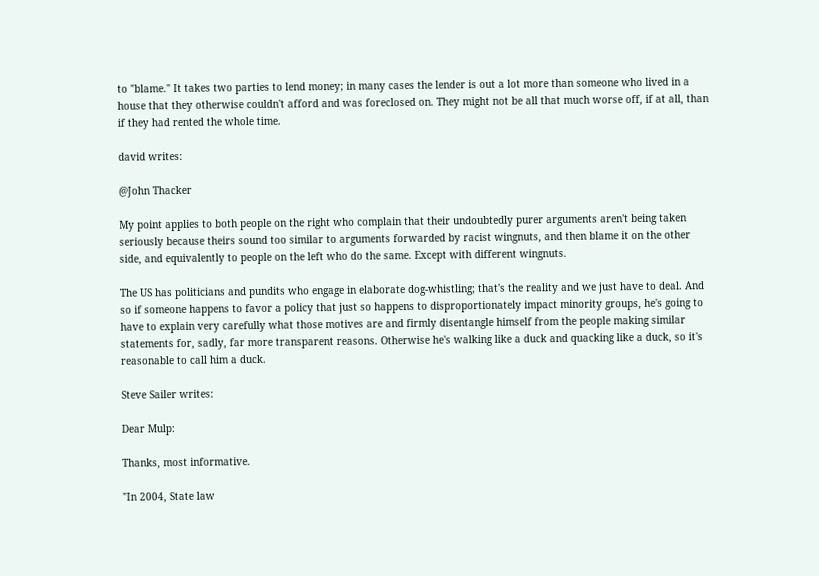to "blame." It takes two parties to lend money; in many cases the lender is out a lot more than someone who lived in a house that they otherwise couldn't afford and was foreclosed on. They might not be all that much worse off, if at all, than if they had rented the whole time.

david writes:

@John Thacker

My point applies to both people on the right who complain that their undoubtedly purer arguments aren't being taken seriously because theirs sound too similar to arguments forwarded by racist wingnuts, and then blame it on the other side, and equivalently to people on the left who do the same. Except with different wingnuts.

The US has politicians and pundits who engage in elaborate dog-whistling; that's the reality and we just have to deal. And so if someone happens to favor a policy that just so happens to disproportionately impact minority groups, he's going to have to explain very carefully what those motives are and firmly disentangle himself from the people making similar statements for, sadly, far more transparent reasons. Otherwise he's walking like a duck and quacking like a duck, so it's reasonable to call him a duck.

Steve Sailer writes:

Dear Mulp:

Thanks, most informative.

"In 2004, State law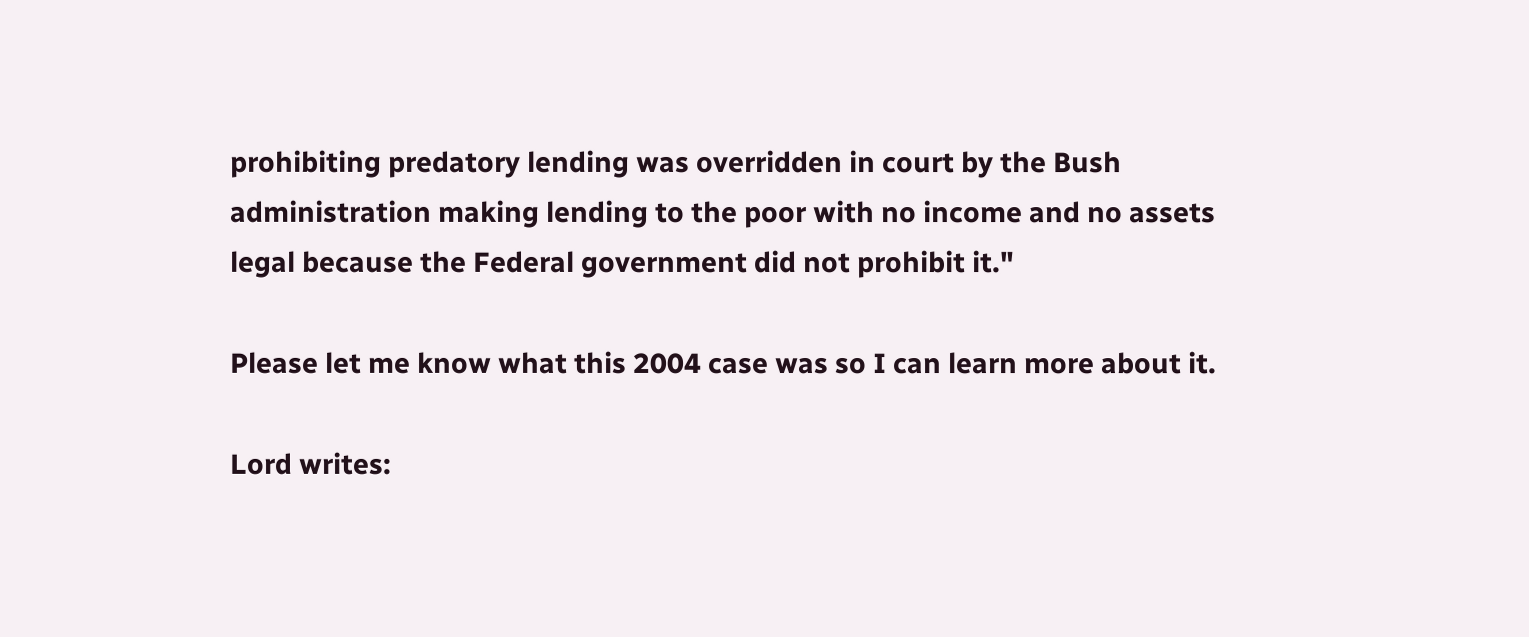prohibiting predatory lending was overridden in court by the Bush administration making lending to the poor with no income and no assets legal because the Federal government did not prohibit it."

Please let me know what this 2004 case was so I can learn more about it.

Lord writes: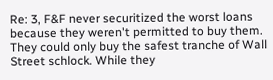Re: 3, F&F never securitized the worst loans because they weren't permitted to buy them. They could only buy the safest tranche of Wall Street schlock. While they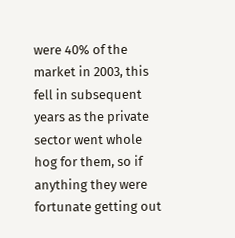were 40% of the market in 2003, this fell in subsequent years as the private sector went whole hog for them, so if anything they were fortunate getting out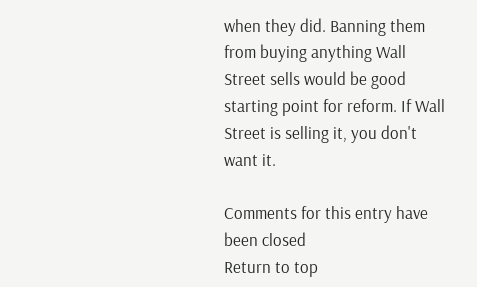when they did. Banning them from buying anything Wall Street sells would be good starting point for reform. If Wall Street is selling it, you don't want it.

Comments for this entry have been closed
Return to top